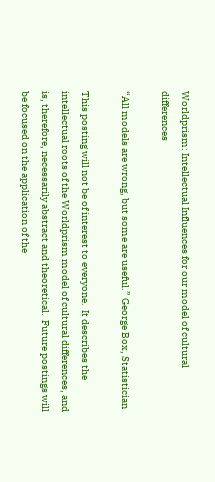Worldprism: Intellectual Influences for our model of cultural differences

“All models are wrong, but some are useful.” George Box, Statistician

This posting will not be of interest to everyone.  It describes the intellectual roots of the Worldprism model of cultural differences, and is, therefore, necessarily abstract and theoretical.  Future postings will be focused on the application of the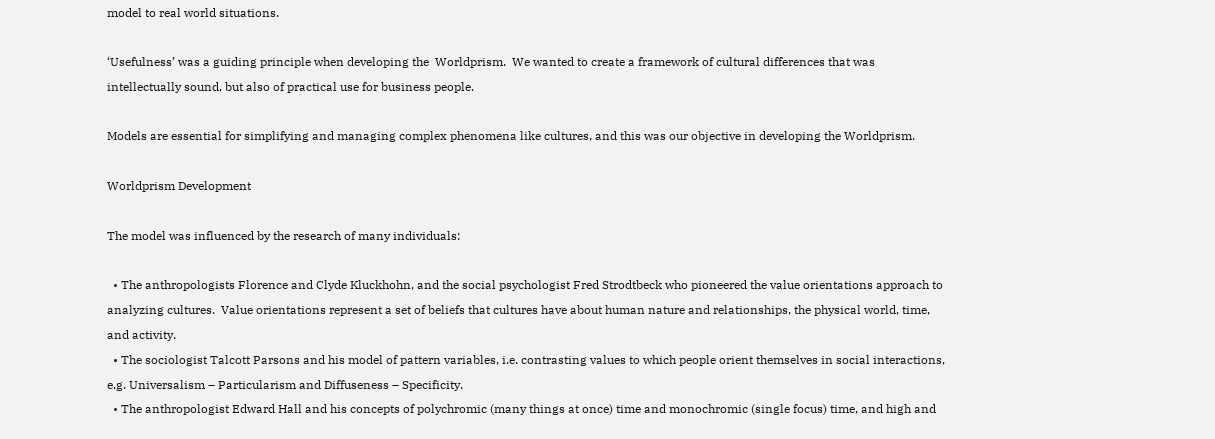model to real world situations.

‘Usefulness’ was a guiding principle when developing the  Worldprism.  We wanted to create a framework of cultural differences that was intellectually sound, but also of practical use for business people.

Models are essential for simplifying and managing complex phenomena like cultures, and this was our objective in developing the Worldprism.

Worldprism Development

The model was influenced by the research of many individuals:

  • The anthropologists Florence and Clyde Kluckhohn, and the social psychologist Fred Strodtbeck who pioneered the value orientations approach to analyzing cultures.  Value orientations represent a set of beliefs that cultures have about human nature and relationships, the physical world, time, and activity.
  • The sociologist Talcott Parsons and his model of pattern variables, i.e. contrasting values to which people orient themselves in social interactions, e.g. Universalism – Particularism and Diffuseness – Specificity.
  • The anthropologist Edward Hall and his concepts of polychromic (many things at once) time and monochromic (single focus) time, and high and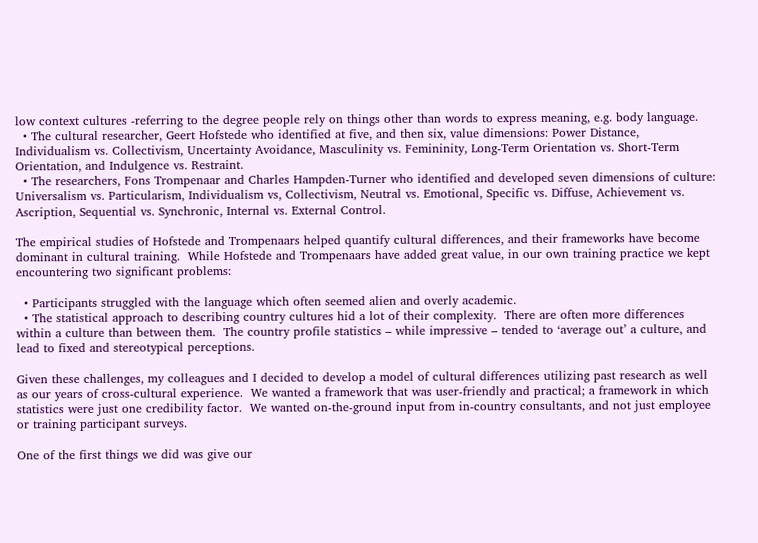low context cultures -referring to the degree people rely on things other than words to express meaning, e.g. body language.
  • The cultural researcher, Geert Hofstede who identified at five, and then six, value dimensions: Power Distance, Individualism vs. Collectivism, Uncertainty Avoidance, Masculinity vs. Femininity, Long-Term Orientation vs. Short-Term Orientation, and Indulgence vs. Restraint.
  • The researchers, Fons Trompenaar and Charles Hampden-Turner who identified and developed seven dimensions of culture: Universalism vs. Particularism, Individualism vs, Collectivism, Neutral vs. Emotional, Specific vs. Diffuse, Achievement vs. Ascription, Sequential vs. Synchronic, Internal vs. External Control.

The empirical studies of Hofstede and Trompenaars helped quantify cultural differences, and their frameworks have become dominant in cultural training.  While Hofstede and Trompenaars have added great value, in our own training practice we kept encountering two significant problems:

  • Participants struggled with the language which often seemed alien and overly academic.
  • The statistical approach to describing country cultures hid a lot of their complexity.  There are often more differences within a culture than between them.  The country profile statistics – while impressive – tended to ‘average out’ a culture, and lead to fixed and stereotypical perceptions.

Given these challenges, my colleagues and I decided to develop a model of cultural differences utilizing past research as well as our years of cross-cultural experience.  We wanted a framework that was user-friendly and practical; a framework in which statistics were just one credibility factor.  We wanted on-the-ground input from in-country consultants, and not just employee or training participant surveys.

One of the first things we did was give our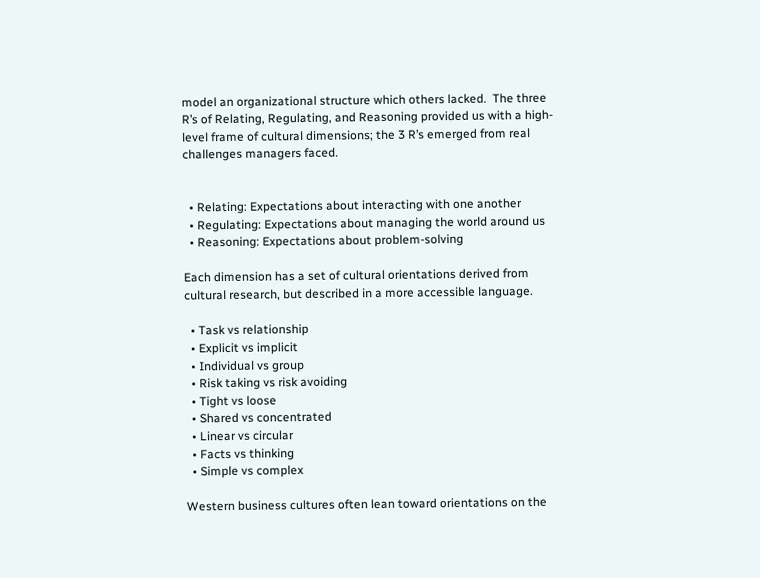model an organizational structure which others lacked.  The three R’s of Relating, Regulating, and Reasoning provided us with a high-level frame of cultural dimensions; the 3 R’s emerged from real challenges managers faced.


  • Relating: Expectations about interacting with one another
  • Regulating: Expectations about managing the world around us
  • Reasoning: Expectations about problem-solving

Each dimension has a set of cultural orientations derived from cultural research, but described in a more accessible language.

  • Task vs relationship
  • Explicit vs implicit
  • Individual vs group
  • Risk taking vs risk avoiding
  • Tight vs loose
  • Shared vs concentrated
  • Linear vs circular
  • Facts vs thinking
  • Simple vs complex

Western business cultures often lean toward orientations on the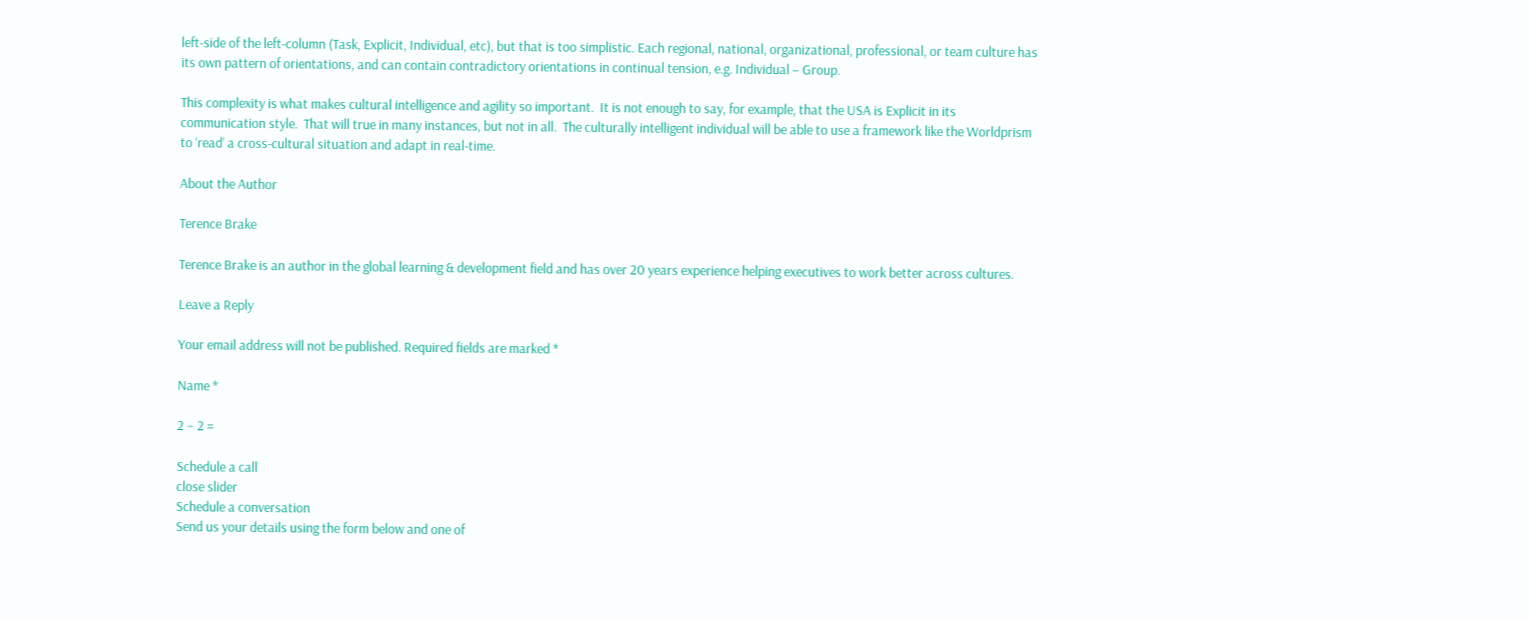left-side of the left-column (Task, Explicit, Individual, etc), but that is too simplistic. Each regional, national, organizational, professional, or team culture has its own pattern of orientations, and can contain contradictory orientations in continual tension, e.g. Individual – Group.

This complexity is what makes cultural intelligence and agility so important.  It is not enough to say, for example, that the USA is Explicit in its communication style.  That will true in many instances, but not in all.  The culturally intelligent individual will be able to use a framework like the Worldprism to ‘read’ a cross-cultural situation and adapt in real-time.

About the Author

Terence Brake

Terence Brake is an author in the global learning & development field and has over 20 years experience helping executives to work better across cultures.

Leave a Reply

Your email address will not be published. Required fields are marked *

Name *

2 − 2 =

Schedule a call
close slider
Schedule a conversation
Send us your details using the form below and one of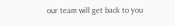our team will get back to you